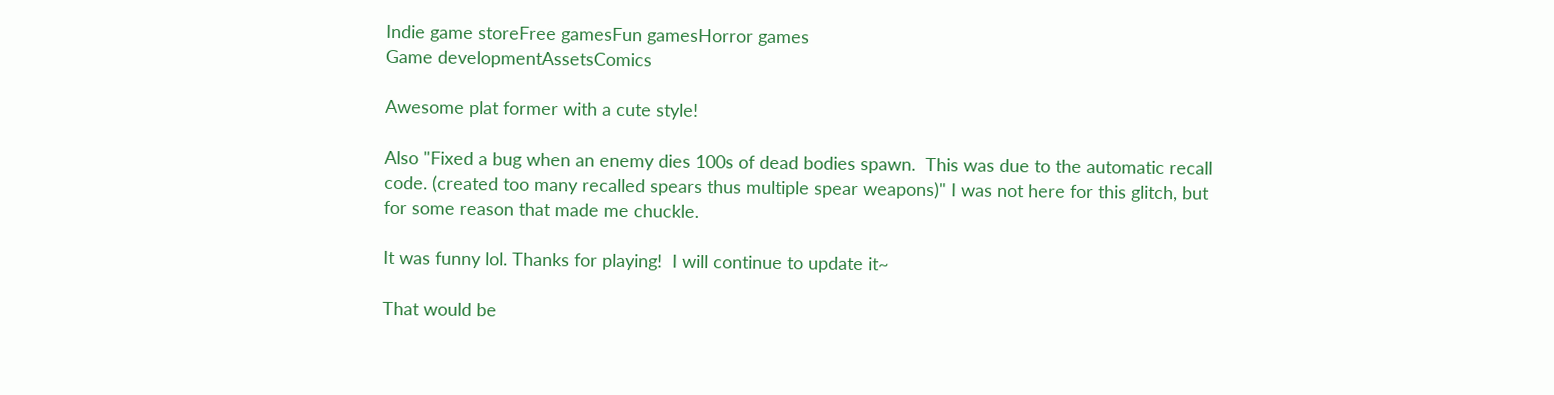Indie game storeFree gamesFun gamesHorror games
Game developmentAssetsComics

Awesome plat former with a cute style!

Also "Fixed a bug when an enemy dies 100s of dead bodies spawn.  This was due to the automatic recall code. (created too many recalled spears thus multiple spear weapons)" I was not here for this glitch, but for some reason that made me chuckle.

It was funny lol. Thanks for playing!  I will continue to update it~

That would be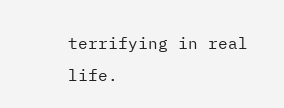terrifying in real life.